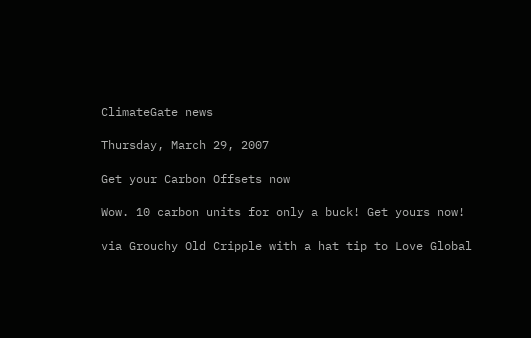ClimateGate news

Thursday, March 29, 2007

Get your Carbon Offsets now

Wow. 10 carbon units for only a buck! Get yours now!

via Grouchy Old Cripple with a hat tip to Love Global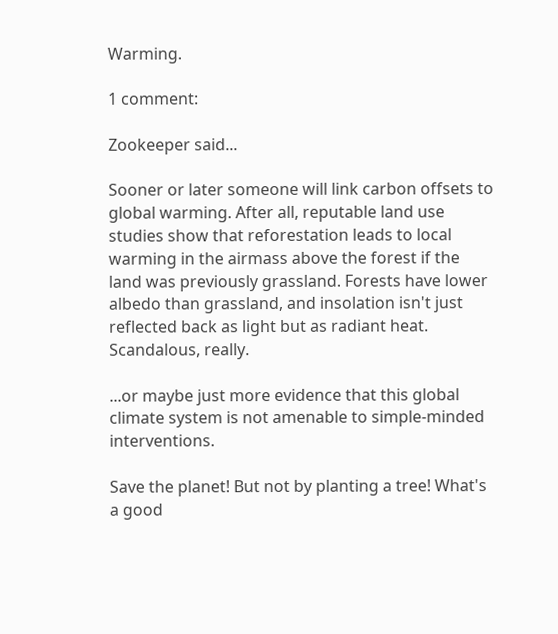Warming.

1 comment:

Zookeeper said...

Sooner or later someone will link carbon offsets to global warming. After all, reputable land use studies show that reforestation leads to local warming in the airmass above the forest if the land was previously grassland. Forests have lower albedo than grassland, and insolation isn't just reflected back as light but as radiant heat. Scandalous, really.

...or maybe just more evidence that this global climate system is not amenable to simple-minded interventions.

Save the planet! But not by planting a tree! What's a good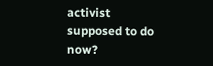activist supposed to do now?